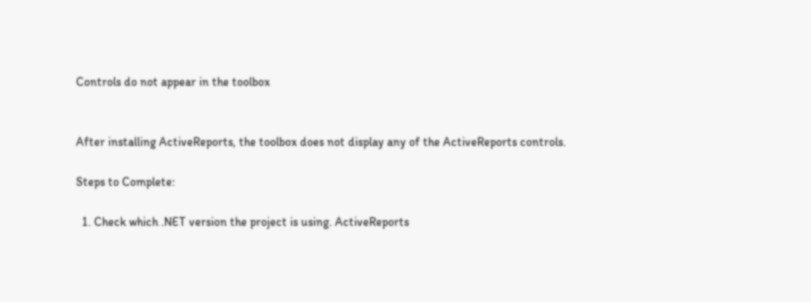Controls do not appear in the toolbox


After installing ActiveReports, the toolbox does not display any of the ActiveReports controls.

Steps to Complete:

  1. Check which .NET version the project is using. ActiveReports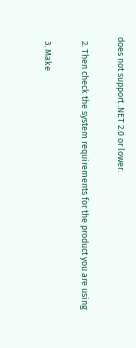does not support .NET 2.0 or lower.

  2. Then check the system requirements for the product you are using

  3. Make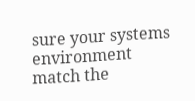sure your systems environment match the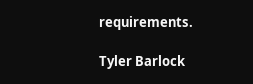requirements.

Tyler Barlock